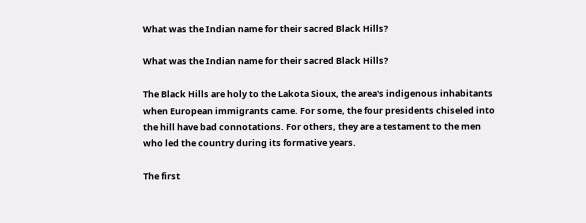What was the Indian name for their sacred Black Hills?

What was the Indian name for their sacred Black Hills?

The Black Hills are holy to the Lakota Sioux, the area's indigenous inhabitants when European immigrants came. For some, the four presidents chiseled into the hill have bad connotations. For others, they are a testament to the men who led the country during its formative years.

The first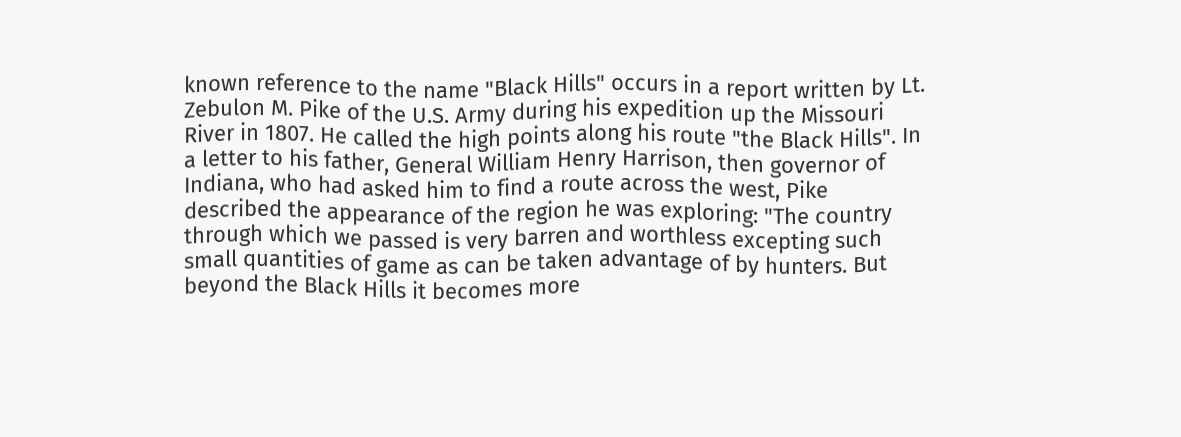known reference to the name "Black Hills" occurs in a report written by Lt. Zebulon M. Pike of the U.S. Army during his expedition up the Missouri River in 1807. He called the high points along his route "the Black Hills". In a letter to his father, General William Henry Harrison, then governor of Indiana, who had asked him to find a route across the west, Pike described the appearance of the region he was exploring: "The country through which we passed is very barren and worthless excepting such small quantities of game as can be taken advantage of by hunters. But beyond the Black Hills it becomes more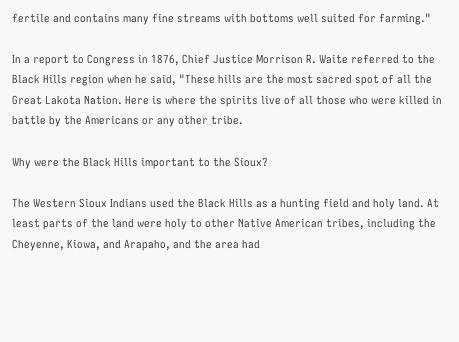fertile and contains many fine streams with bottoms well suited for farming."

In a report to Congress in 1876, Chief Justice Morrison R. Waite referred to the Black Hills region when he said, "These hills are the most sacred spot of all the Great Lakota Nation. Here is where the spirits live of all those who were killed in battle by the Americans or any other tribe.

Why were the Black Hills important to the Sioux?

The Western Sioux Indians used the Black Hills as a hunting field and holy land. At least parts of the land were holy to other Native American tribes, including the Cheyenne, Kiowa, and Arapaho, and the area had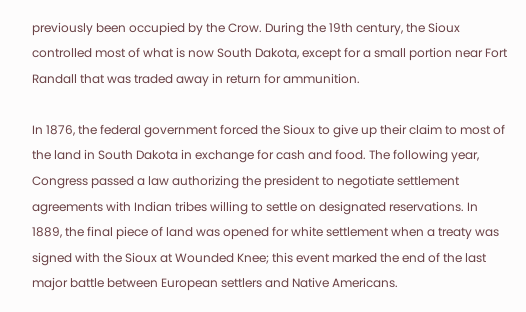previously been occupied by the Crow. During the 19th century, the Sioux controlled most of what is now South Dakota, except for a small portion near Fort Randall that was traded away in return for ammunition.

In 1876, the federal government forced the Sioux to give up their claim to most of the land in South Dakota in exchange for cash and food. The following year, Congress passed a law authorizing the president to negotiate settlement agreements with Indian tribes willing to settle on designated reservations. In 1889, the final piece of land was opened for white settlement when a treaty was signed with the Sioux at Wounded Knee; this event marked the end of the last major battle between European settlers and Native Americans.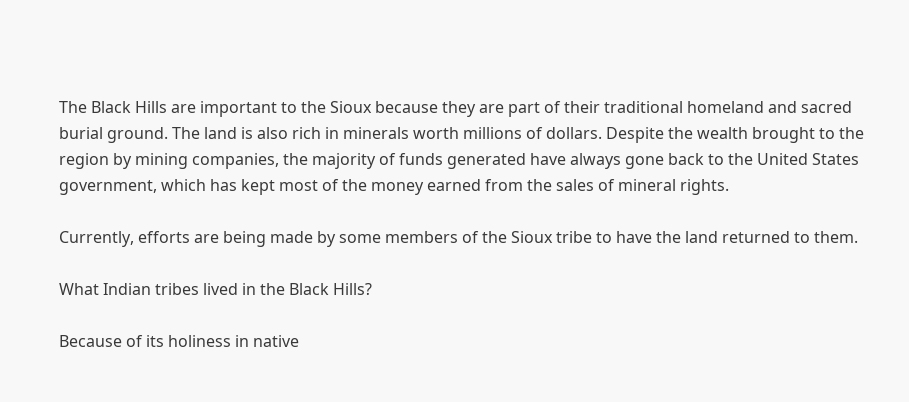The Black Hills are important to the Sioux because they are part of their traditional homeland and sacred burial ground. The land is also rich in minerals worth millions of dollars. Despite the wealth brought to the region by mining companies, the majority of funds generated have always gone back to the United States government, which has kept most of the money earned from the sales of mineral rights.

Currently, efforts are being made by some members of the Sioux tribe to have the land returned to them.

What Indian tribes lived in the Black Hills?

Because of its holiness in native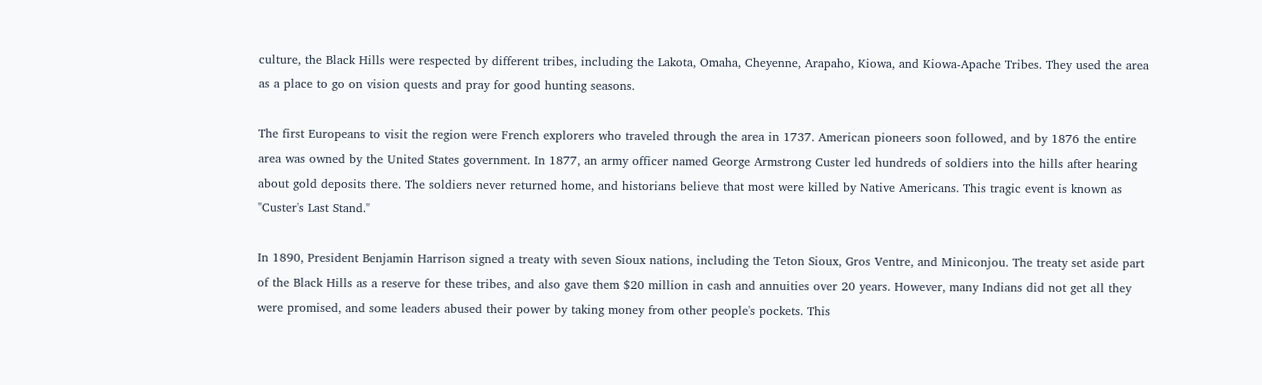culture, the Black Hills were respected by different tribes, including the Lakota, Omaha, Cheyenne, Arapaho, Kiowa, and Kiowa-Apache Tribes. They used the area as a place to go on vision quests and pray for good hunting seasons.

The first Europeans to visit the region were French explorers who traveled through the area in 1737. American pioneers soon followed, and by 1876 the entire area was owned by the United States government. In 1877, an army officer named George Armstrong Custer led hundreds of soldiers into the hills after hearing about gold deposits there. The soldiers never returned home, and historians believe that most were killed by Native Americans. This tragic event is known as "Custer's Last Stand."

In 1890, President Benjamin Harrison signed a treaty with seven Sioux nations, including the Teton Sioux, Gros Ventre, and Miniconjou. The treaty set aside part of the Black Hills as a reserve for these tribes, and also gave them $20 million in cash and annuities over 20 years. However, many Indians did not get all they were promised, and some leaders abused their power by taking money from other people's pockets. This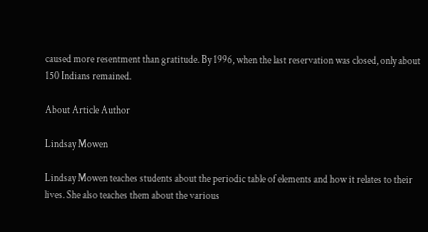caused more resentment than gratitude. By 1996, when the last reservation was closed, only about 150 Indians remained.

About Article Author

Lindsay Mowen

Lindsay Mowen teaches students about the periodic table of elements and how it relates to their lives. She also teaches them about the various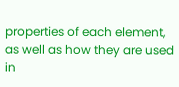properties of each element, as well as how they are used in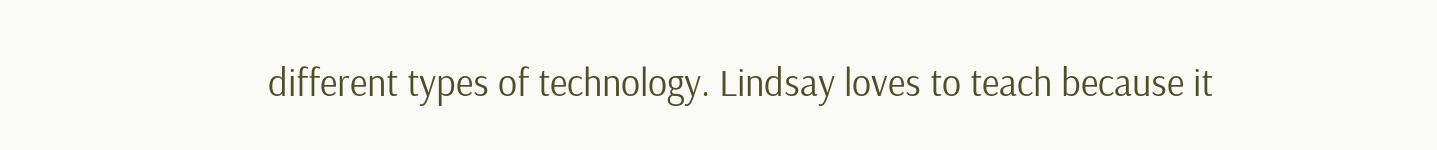different types of technology. Lindsay loves to teach because it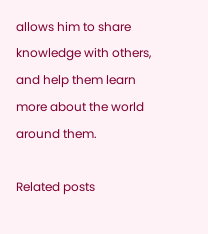allows him to share knowledge with others, and help them learn more about the world around them.

Related posts